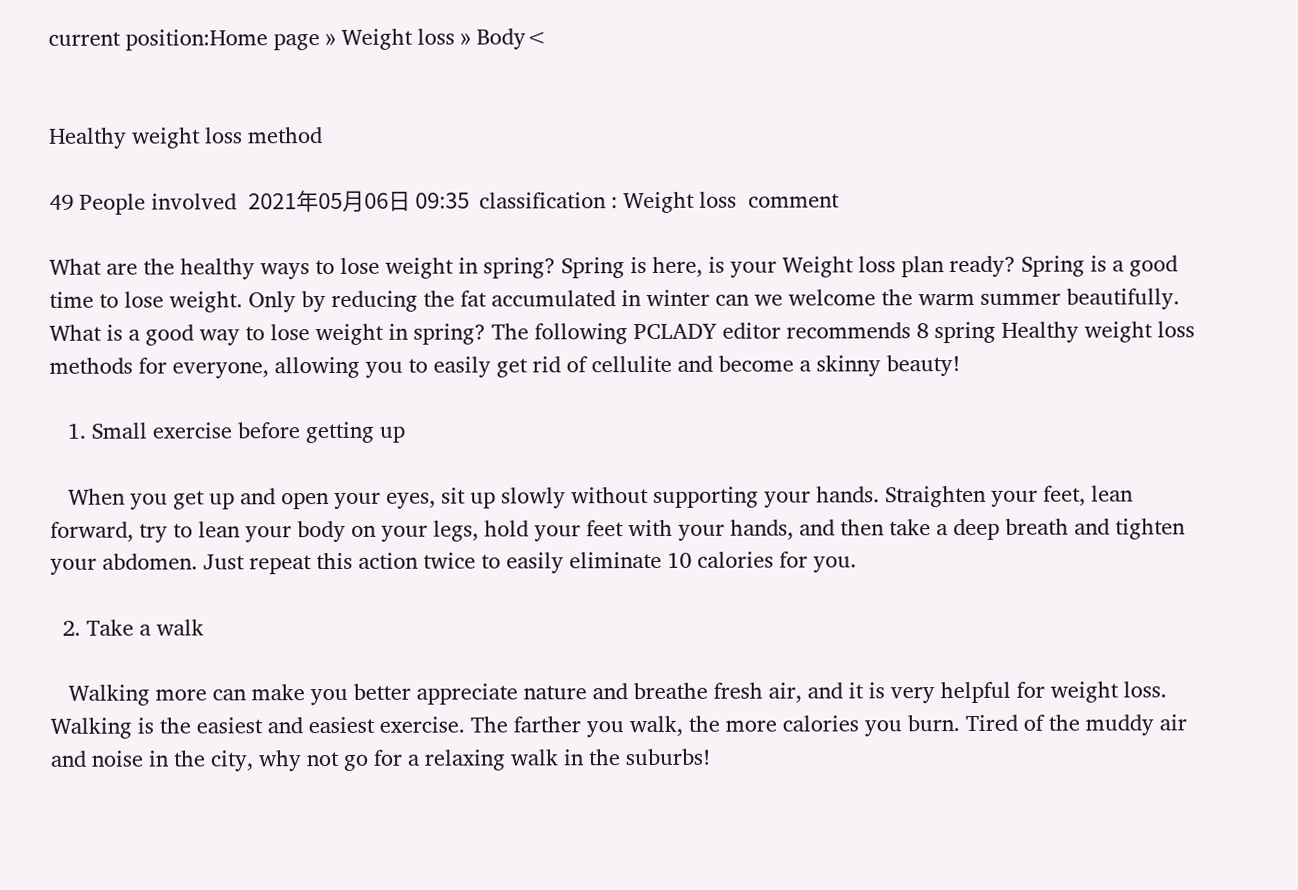current position:Home page » Weight loss » Body<


Healthy weight loss method

49 People involved  2021年05月06日 09:35  classification : Weight loss  comment

What are the healthy ways to lose weight in spring? Spring is here, is your Weight loss plan ready? Spring is a good time to lose weight. Only by reducing the fat accumulated in winter can we welcome the warm summer beautifully. What is a good way to lose weight in spring? The following PCLADY editor recommends 8 spring Healthy weight loss methods for everyone, allowing you to easily get rid of cellulite and become a skinny beauty!

   1. Small exercise before getting up

   When you get up and open your eyes, sit up slowly without supporting your hands. Straighten your feet, lean forward, try to lean your body on your legs, hold your feet with your hands, and then take a deep breath and tighten your abdomen. Just repeat this action twice to easily eliminate 10 calories for you.

  2. Take a walk

   Walking more can make you better appreciate nature and breathe fresh air, and it is very helpful for weight loss. Walking is the easiest and easiest exercise. The farther you walk, the more calories you burn. Tired of the muddy air and noise in the city, why not go for a relaxing walk in the suburbs!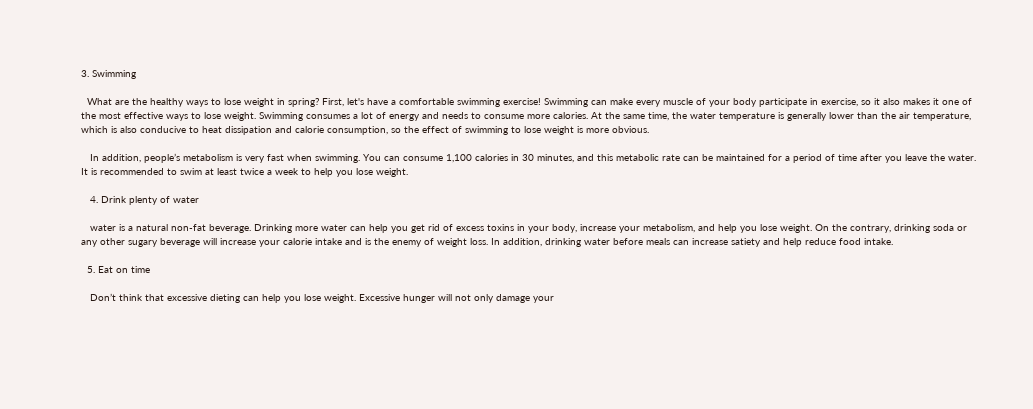3. Swimming

  What are the healthy ways to lose weight in spring? First, let's have a comfortable swimming exercise! Swimming can make every muscle of your body participate in exercise, so it also makes it one of the most effective ways to lose weight. Swimming consumes a lot of energy and needs to consume more calories. At the same time, the water temperature is generally lower than the air temperature, which is also conducive to heat dissipation and calorie consumption, so the effect of swimming to lose weight is more obvious.

   In addition, people’s metabolism is very fast when swimming. You can consume 1,100 calories in 30 minutes, and this metabolic rate can be maintained for a period of time after you leave the water. It is recommended to swim at least twice a week to help you lose weight.

   4. Drink plenty of water

   water is a natural non-fat beverage. Drinking more water can help you get rid of excess toxins in your body, increase your metabolism, and help you lose weight. On the contrary, drinking soda or any other sugary beverage will increase your calorie intake and is the enemy of weight loss. In addition, drinking water before meals can increase satiety and help reduce food intake.

  5. Eat on time

   Don’t think that excessive dieting can help you lose weight. Excessive hunger will not only damage your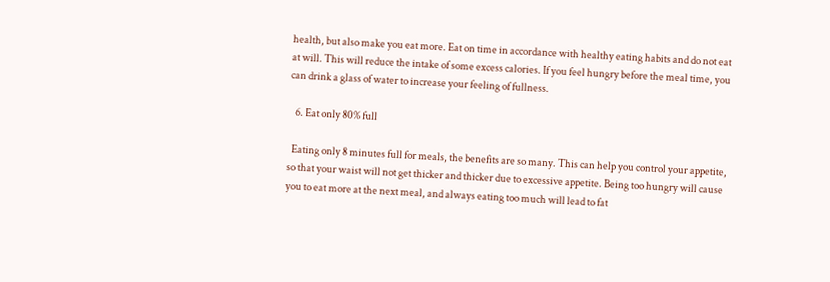health, but also make you eat more. Eat on time in accordance with healthy eating habits and do not eat at will. This will reduce the intake of some excess calories. If you feel hungry before the meal time, you can drink a glass of water to increase your feeling of fullness.

   6. Eat only 80% full

  Eating only 8 minutes full for meals, the benefits are so many. This can help you control your appetite, so that your waist will not get thicker and thicker due to excessive appetite. Being too hungry will cause you to eat more at the next meal, and always eating too much will lead to fat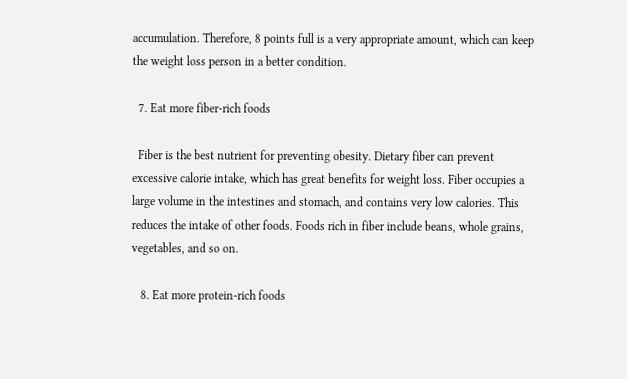accumulation. Therefore, 8 points full is a very appropriate amount, which can keep the weight loss person in a better condition.

  7. Eat more fiber-rich foods

  Fiber is the best nutrient for preventing obesity. Dietary fiber can prevent excessive calorie intake, which has great benefits for weight loss. Fiber occupies a large volume in the intestines and stomach, and contains very low calories. This reduces the intake of other foods. Foods rich in fiber include beans, whole grains, vegetables, and so on.

   8. Eat more protein-rich foods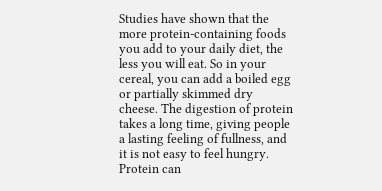Studies have shown that the more protein-containing foods you add to your daily diet, the less you will eat. So in your cereal, you can add a boiled egg or partially skimmed dry cheese. The digestion of protein takes a long time, giving people a lasting feeling of fullness, and it is not easy to feel hungry. Protein can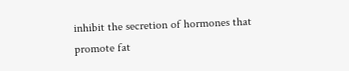inhibit the secretion of hormones that promote fat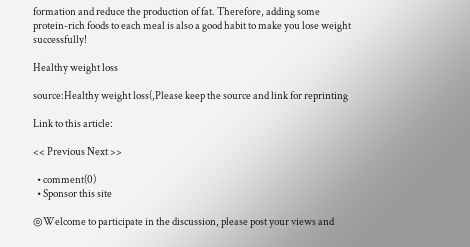formation and reduce the production of fat. Therefore, adding some protein-rich foods to each meal is also a good habit to make you lose weight successfully!

Healthy weight loss

source:Healthy weight loss(,Please keep the source and link for reprinting

Link to this article:

<< Previous Next >>

  • comment(0)
  • Sponsor this site

◎Welcome to participate in the discussion, please post your views and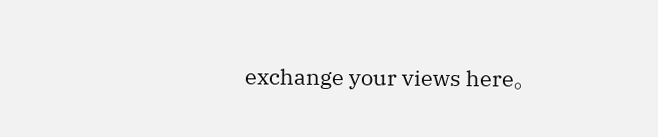exchange your views here。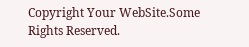Copyright Your WebSite.Some Rights Reserved.